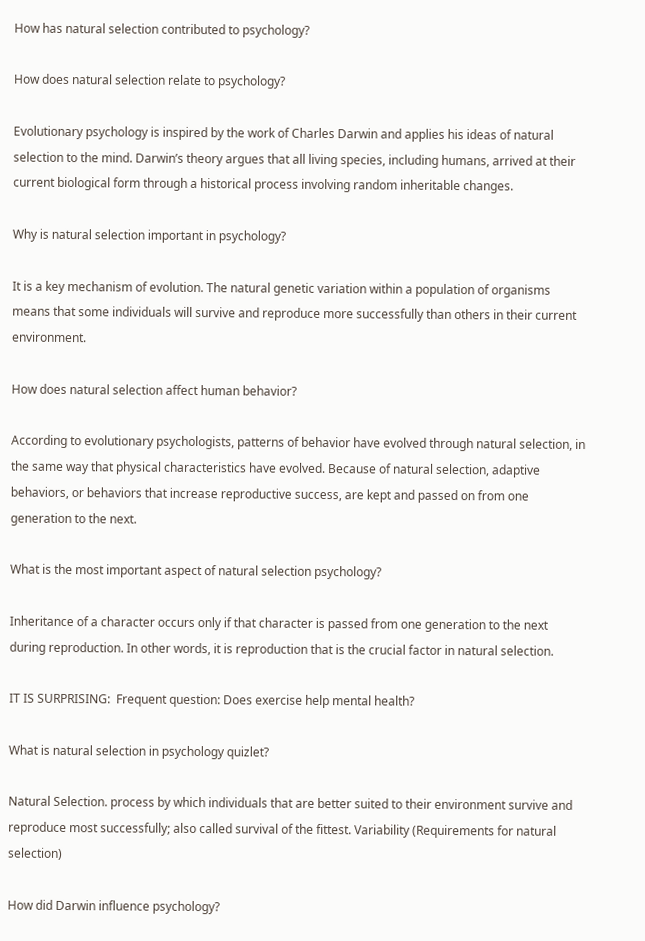How has natural selection contributed to psychology?

How does natural selection relate to psychology?

Evolutionary psychology is inspired by the work of Charles Darwin and applies his ideas of natural selection to the mind. Darwin’s theory argues that all living species, including humans, arrived at their current biological form through a historical process involving random inheritable changes.

Why is natural selection important in psychology?

It is a key mechanism of evolution. The natural genetic variation within a population of organisms means that some individuals will survive and reproduce more successfully than others in their current environment.

How does natural selection affect human behavior?

According to evolutionary psychologists, patterns of behavior have evolved through natural selection, in the same way that physical characteristics have evolved. Because of natural selection, adaptive behaviors, or behaviors that increase reproductive success, are kept and passed on from one generation to the next.

What is the most important aspect of natural selection psychology?

Inheritance of a character occurs only if that character is passed from one generation to the next during reproduction. In other words, it is reproduction that is the crucial factor in natural selection.

IT IS SURPRISING:  Frequent question: Does exercise help mental health?

What is natural selection in psychology quizlet?

Natural Selection. process by which individuals that are better suited to their environment survive and reproduce most successfully; also called survival of the fittest. Variability (Requirements for natural selection)

How did Darwin influence psychology?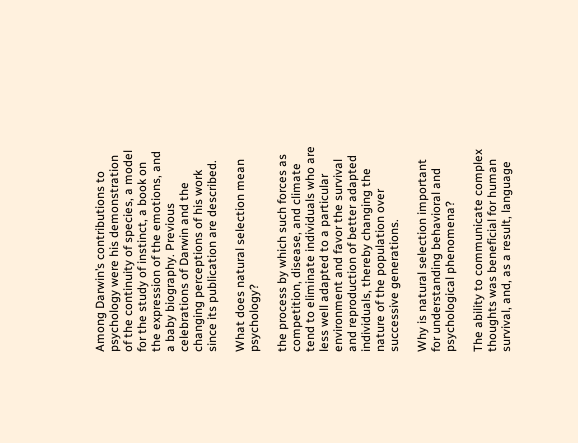Among Darwin’s contributions to psychology were his demonstration of the continuity of species, a model for the study of instinct, a book on the expression of the emotions, and a baby biography. Previous celebrations of Darwin and the changing perceptions of his work since its publication are described.

What does natural selection mean psychology?

the process by which such forces as competition, disease, and climate tend to eliminate individuals who are less well adapted to a particular environment and favor the survival and reproduction of better adapted individuals, thereby changing the nature of the population over successive generations.

Why is natural selection important for understanding behavioral and psychological phenomena?

The ability to communicate complex thoughts was beneficial for human survival, and, as a result, language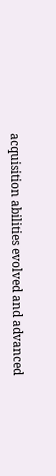acquisition abilities evolved and advanced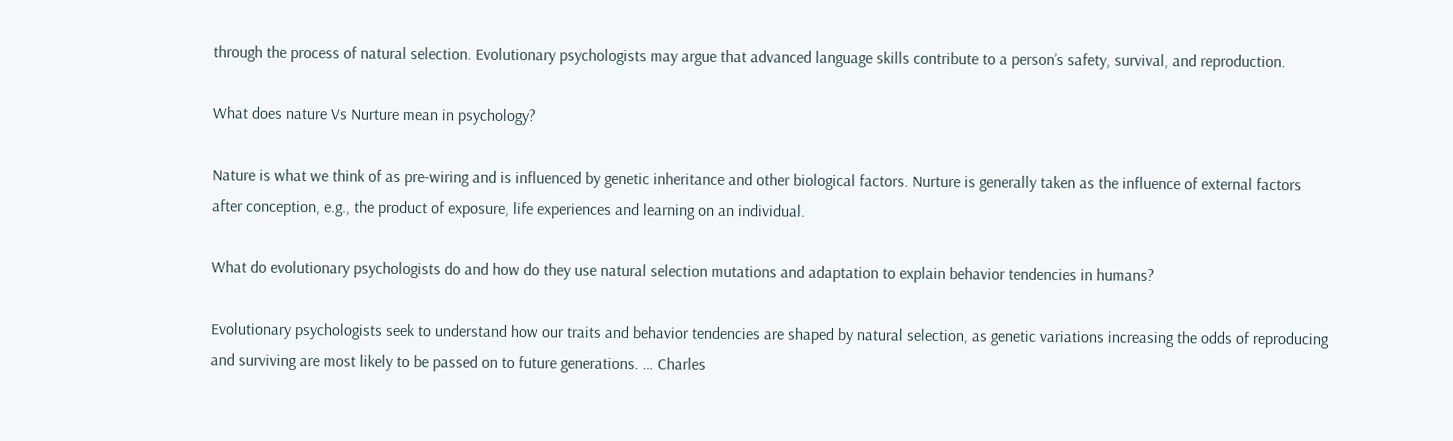through the process of natural selection. Evolutionary psychologists may argue that advanced language skills contribute to a person’s safety, survival, and reproduction.

What does nature Vs Nurture mean in psychology?

Nature is what we think of as pre-wiring and is influenced by genetic inheritance and other biological factors. Nurture is generally taken as the influence of external factors after conception, e.g., the product of exposure, life experiences and learning on an individual.

What do evolutionary psychologists do and how do they use natural selection mutations and adaptation to explain behavior tendencies in humans?

Evolutionary psychologists seek to understand how our traits and behavior tendencies are shaped by natural selection, as genetic variations increasing the odds of reproducing and surviving are most likely to be passed on to future generations. … Charles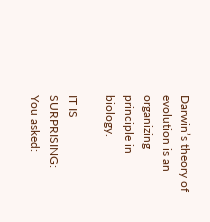Darwin’s theory of evolution is an organizing principle in biology.

IT IS SURPRISING:  You asked: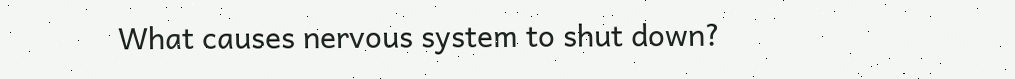What causes nervous system to shut down?